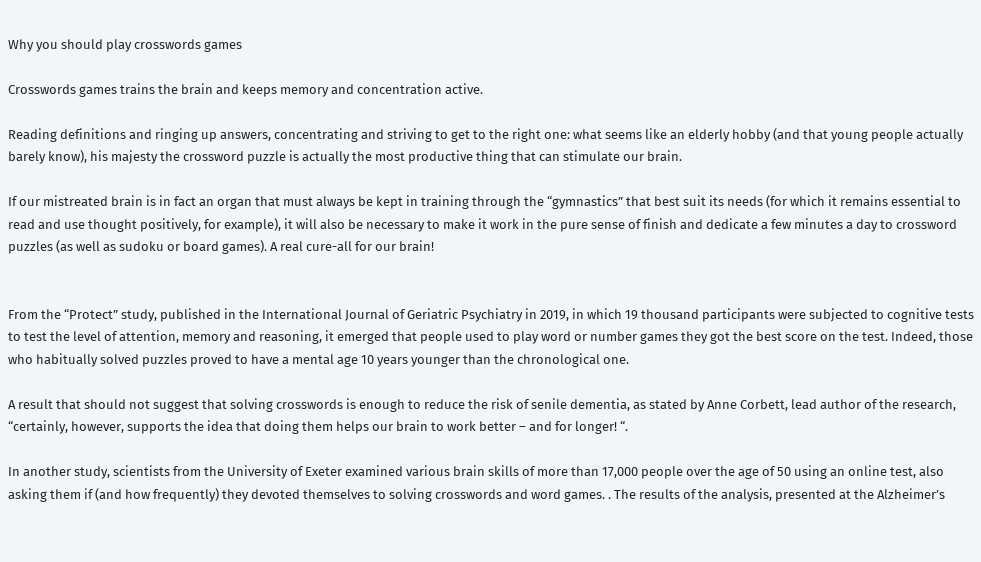Why you should play crosswords games

Crosswords games trains the brain and keeps memory and concentration active.

Reading definitions and ringing up answers, concentrating and striving to get to the right one: what seems like an elderly hobby (and that young people actually barely know), his majesty the crossword puzzle is actually the most productive thing that can stimulate our brain.

If our mistreated brain is in fact an organ that must always be kept in training through the “gymnastics” that best suit its needs (for which it remains essential to read and use thought positively, for example), it will also be necessary to make it work in the pure sense of finish and dedicate a few minutes a day to crossword puzzles (as well as sudoku or board games). A real cure-all for our brain!


From the “Protect” study, published in the International Journal of Geriatric Psychiatry in 2019, in which 19 thousand participants were subjected to cognitive tests to test the level of attention, memory and reasoning, it emerged that people used to play word or number games they got the best score on the test. Indeed, those who habitually solved puzzles proved to have a mental age 10 years younger than the chronological one.

A result that should not suggest that solving crosswords is enough to reduce the risk of senile dementia, as stated by Anne Corbett, lead author of the research, “certainly, however, supports the idea that doing them helps our brain to work better – and for longer! “.

In another study, scientists from the University of Exeter examined various brain skills of more than 17,000 people over the age of 50 using an online test, also asking them if (and how frequently) they devoted themselves to solving crosswords and word games. . The results of the analysis, presented at the Alzheimer’s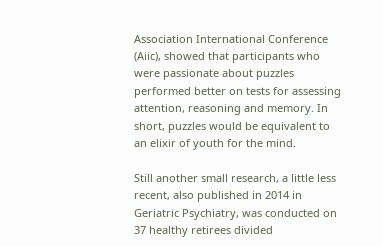Association International Conference (Aiic), showed that participants who were passionate about puzzles performed better on tests for assessing attention, reasoning and memory. In short, puzzles would be equivalent to an elixir of youth for the mind.

Still another small research, a little less recent, also published in 2014 in Geriatric Psychiatry, was conducted on 37 healthy retirees divided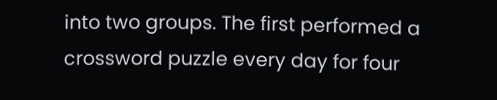into two groups. The first performed a crossword puzzle every day for four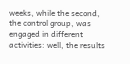weeks, while the second, the control group, was engaged in different activities: well, the results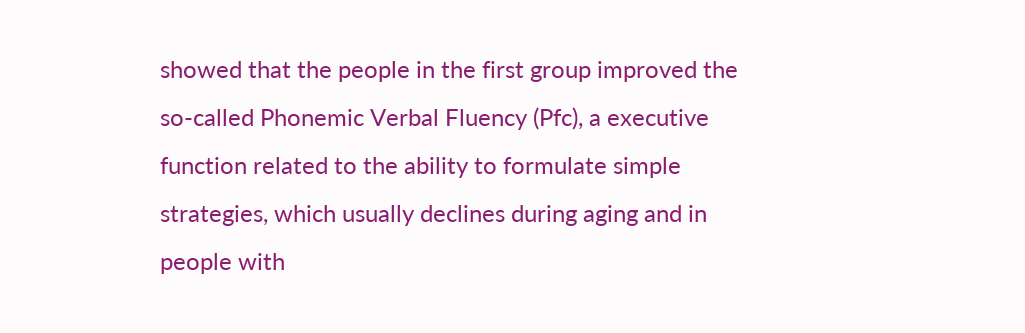showed that the people in the first group improved the so-called Phonemic Verbal Fluency (Pfc), a executive function related to the ability to formulate simple strategies, which usually declines during aging and in people with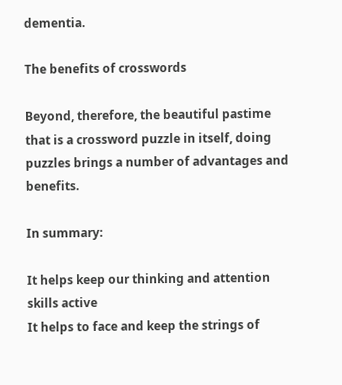dementia.

The benefits of crosswords

Beyond, therefore, the beautiful pastime that is a crossword puzzle in itself, doing puzzles brings a number of advantages and benefits.

In summary:

It helps keep our thinking and attention skills active
It helps to face and keep the strings of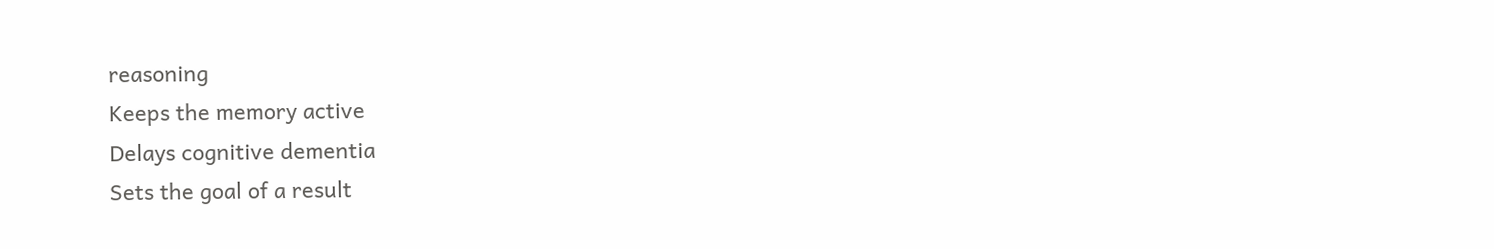reasoning
Keeps the memory active
Delays cognitive dementia
Sets the goal of a result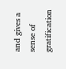and gives a sense of gratification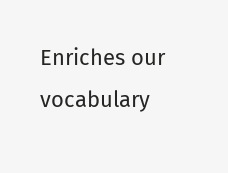Enriches our vocabulary